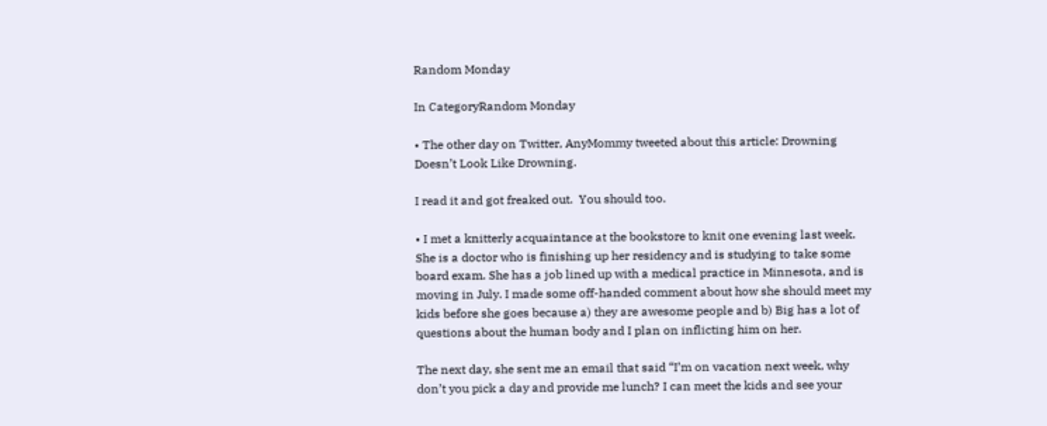Random Monday

In CategoryRandom Monday

• The other day on Twitter, AnyMommy tweeted about this article: Drowning Doesn’t Look Like Drowning.

I read it and got freaked out.  You should too.

• I met a knitterly acquaintance at the bookstore to knit one evening last week. She is a doctor who is finishing up her residency and is studying to take some board exam. She has a job lined up with a medical practice in Minnesota, and is moving in July. I made some off-handed comment about how she should meet my kids before she goes because a) they are awesome people and b) Big has a lot of questions about the human body and I plan on inflicting him on her.

The next day, she sent me an email that said “I’m on vacation next week, why don’t you pick a day and provide me lunch? I can meet the kids and see your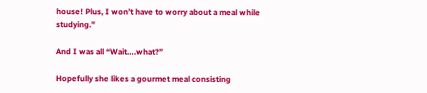house! Plus, I won’t have to worry about a meal while studying.”

And I was all “Wait….what?”

Hopefully she likes a gourmet meal consisting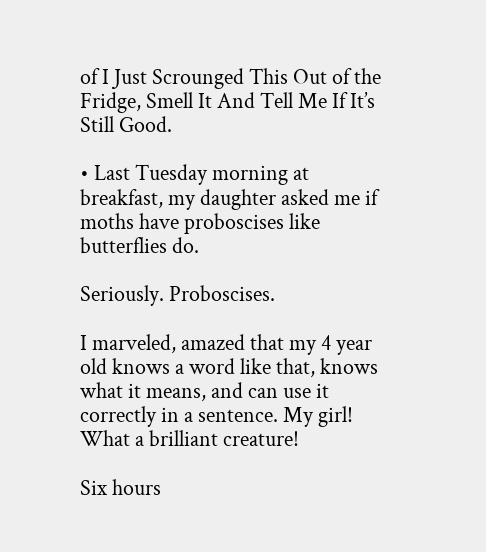of I Just Scrounged This Out of the Fridge, Smell It And Tell Me If It’s Still Good.

• Last Tuesday morning at breakfast, my daughter asked me if moths have proboscises like butterflies do.

Seriously. Proboscises.

I marveled, amazed that my 4 year old knows a word like that, knows what it means, and can use it correctly in a sentence. My girl! What a brilliant creature!

Six hours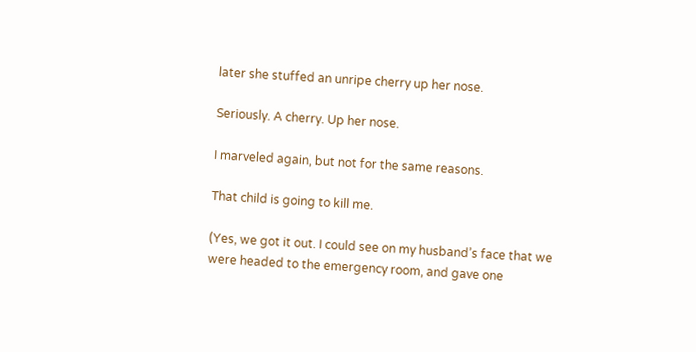later she stuffed an unripe cherry up her nose.

Seriously. A cherry. Up her nose.

I marveled again, but not for the same reasons.

That child is going to kill me.

(Yes, we got it out. I could see on my husband’s face that we were headed to the emergency room, and gave one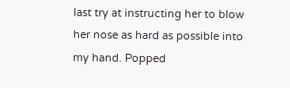last try at instructing her to blow her nose as hard as possible into my hand. Popped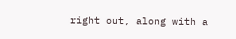right out, along with a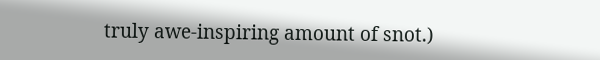truly awe-inspiring amount of snot.)